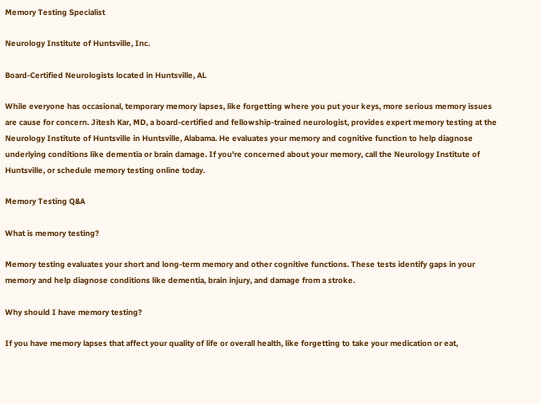Memory Testing Specialist

Neurology Institute of Huntsville, Inc.

Board-Certified Neurologists located in Huntsville, AL

While everyone has occasional, temporary memory lapses, like forgetting where you put your keys, more serious memory issues are cause for concern. Jitesh Kar, MD, a board-certified and fellowship-trained neurologist, provides expert memory testing at the Neurology Institute of Huntsville in Huntsville, Alabama. He evaluates your memory and cognitive function to help diagnose underlying conditions like dementia or brain damage. If you're concerned about your memory, call the Neurology Institute of Huntsville, or schedule memory testing online today.

Memory Testing Q&A

What is memory testing?

Memory testing evaluates your short and long-term memory and other cognitive functions. These tests identify gaps in your memory and help diagnose conditions like dementia, brain injury, and damage from a stroke.

Why should I have memory testing?

If you have memory lapses that affect your quality of life or overall health, like forgetting to take your medication or eat,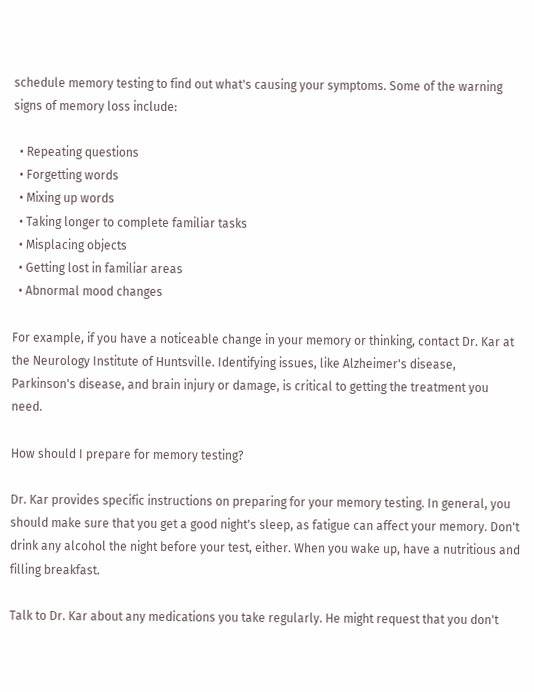schedule memory testing to find out what's causing your symptoms. Some of the warning signs of memory loss include:

  • Repeating questions
  • Forgetting words
  • Mixing up words
  • Taking longer to complete familiar tasks
  • Misplacing objects
  • Getting lost in familiar areas
  • Abnormal mood changes

For example, if you have a noticeable change in your memory or thinking, contact Dr. Kar at the Neurology Institute of Huntsville. Identifying issues, like Alzheimer's disease, Parkinson's disease, and brain injury or damage, is critical to getting the treatment you need.

How should I prepare for memory testing?

Dr. Kar provides specific instructions on preparing for your memory testing. In general, you should make sure that you get a good night's sleep, as fatigue can affect your memory. Don't drink any alcohol the night before your test, either. When you wake up, have a nutritious and filling breakfast.

Talk to Dr. Kar about any medications you take regularly. He might request that you don't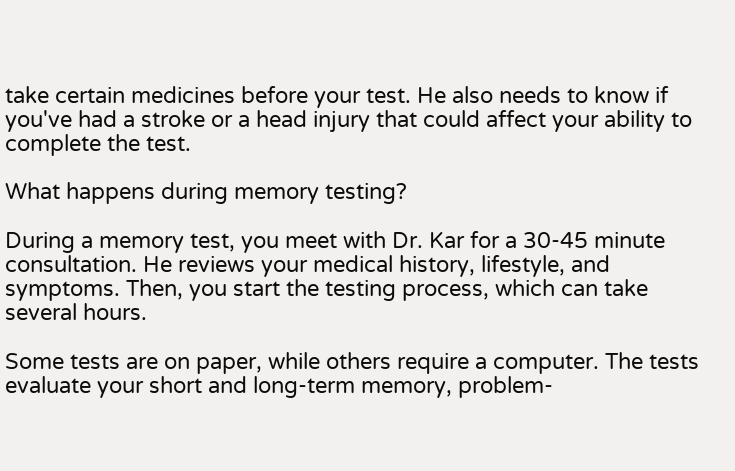take certain medicines before your test. He also needs to know if you've had a stroke or a head injury that could affect your ability to complete the test.

What happens during memory testing?

During a memory test, you meet with Dr. Kar for a 30-45 minute consultation. He reviews your medical history, lifestyle, and symptoms. Then, you start the testing process, which can take several hours.

Some tests are on paper, while others require a computer. The tests evaluate your short and long-term memory, problem-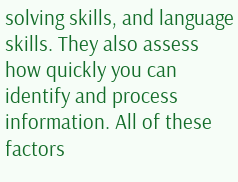solving skills, and language skills. They also assess how quickly you can identify and process information. All of these factors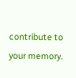contribute to your memory.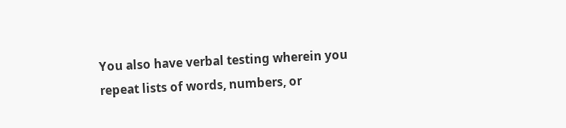You also have verbal testing wherein you repeat lists of words, numbers, or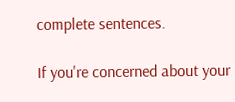complete sentences.

If you're concerned about your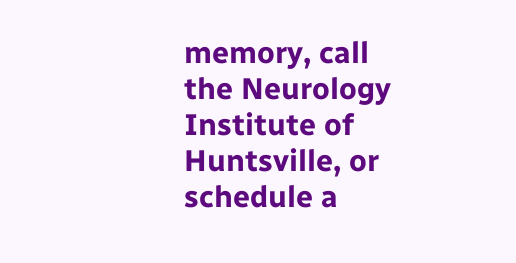memory, call the Neurology Institute of Huntsville, or schedule a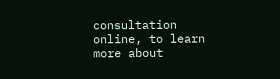consultation online, to learn more about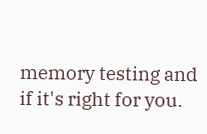memory testing and if it's right for you.